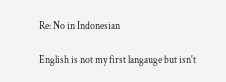Re: No in Indonesian

English is not my first langauge but isn't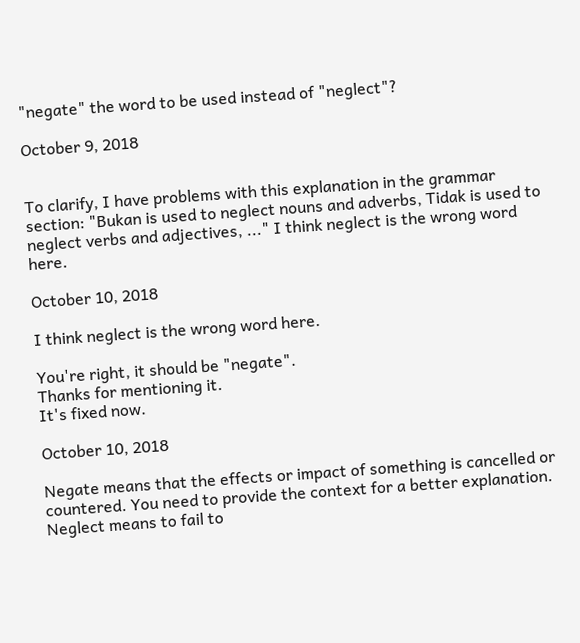"negate" the word to be used instead of "neglect"?

October 9, 2018


To clarify, I have problems with this explanation in the grammar section: "Bukan is used to neglect nouns and adverbs, Tidak is used to neglect verbs and adjectives, ..." I think neglect is the wrong word here.

October 10, 2018

I think neglect is the wrong word here.

You're right, it should be "negate".
Thanks for mentioning it.
It's fixed now.

October 10, 2018

Negate means that the effects or impact of something is cancelled or countered. You need to provide the context for a better explanation. Neglect means to fail to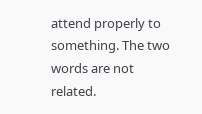attend properly to something. The two words are not related.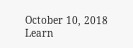October 10, 2018
Learn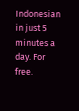Indonesian in just 5 minutes a day. For free.